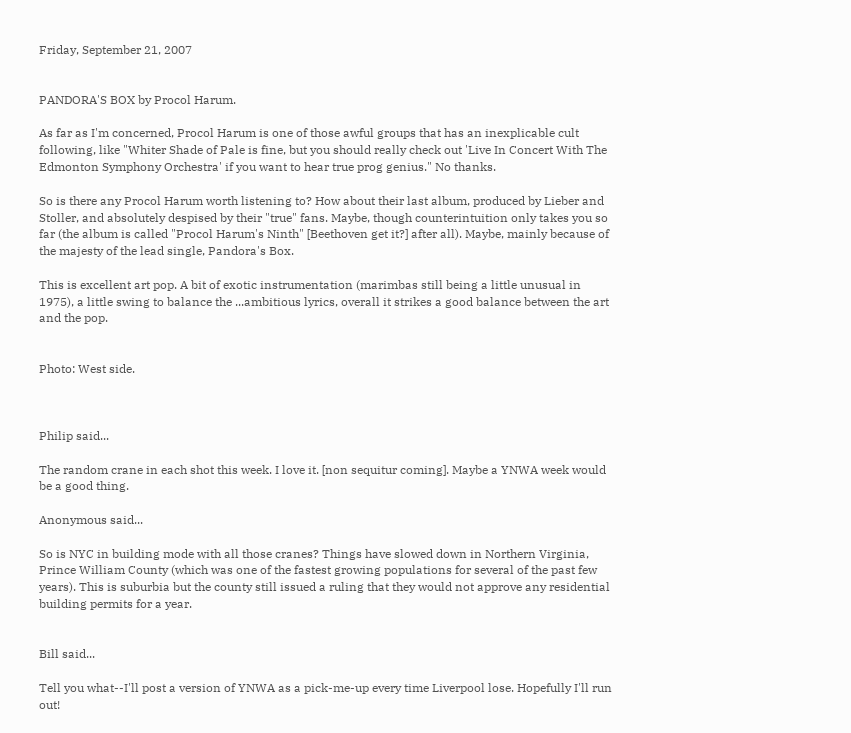Friday, September 21, 2007


PANDORA'S BOX by Procol Harum.

As far as I'm concerned, Procol Harum is one of those awful groups that has an inexplicable cult following, like "Whiter Shade of Pale is fine, but you should really check out 'Live In Concert With The Edmonton Symphony Orchestra' if you want to hear true prog genius." No thanks.

So is there any Procol Harum worth listening to? How about their last album, produced by Lieber and Stoller, and absolutely despised by their "true" fans. Maybe, though counterintuition only takes you so far (the album is called "Procol Harum's Ninth" [Beethoven get it?] after all). Maybe, mainly because of the majesty of the lead single, Pandora's Box.

This is excellent art pop. A bit of exotic instrumentation (marimbas still being a little unusual in 1975), a little swing to balance the ...ambitious lyrics, overall it strikes a good balance between the art and the pop.


Photo: West side.



Philip said...

The random crane in each shot this week. I love it. [non sequitur coming]. Maybe a YNWA week would be a good thing.

Anonymous said...

So is NYC in building mode with all those cranes? Things have slowed down in Northern Virginia, Prince William County (which was one of the fastest growing populations for several of the past few years). This is suburbia but the county still issued a ruling that they would not approve any residential building permits for a year.


Bill said...

Tell you what--I'll post a version of YNWA as a pick-me-up every time Liverpool lose. Hopefully I'll run out!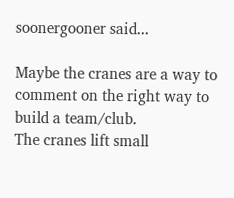soonergooner said...

Maybe the cranes are a way to comment on the right way to build a team/club.
The cranes lift small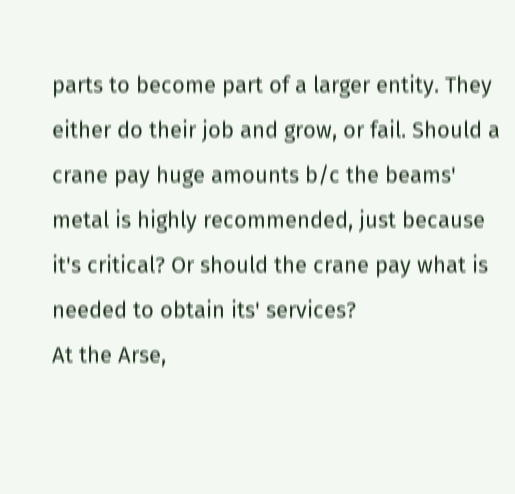parts to become part of a larger entity. They either do their job and grow, or fail. Should a crane pay huge amounts b/c the beams' metal is highly recommended, just because it's critical? Or should the crane pay what is needed to obtain its' services?
At the Arse,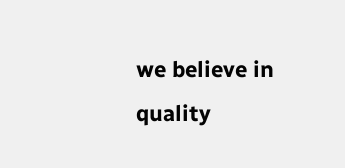we believe in quality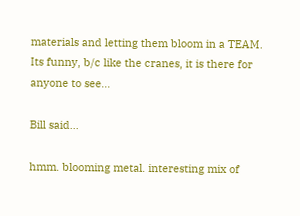materials and letting them bloom in a TEAM.
Its funny, b/c like the cranes, it is there for anyone to see...

Bill said...

hmm. blooming metal. interesting mix of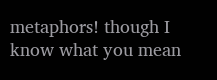metaphors! though I know what you mean